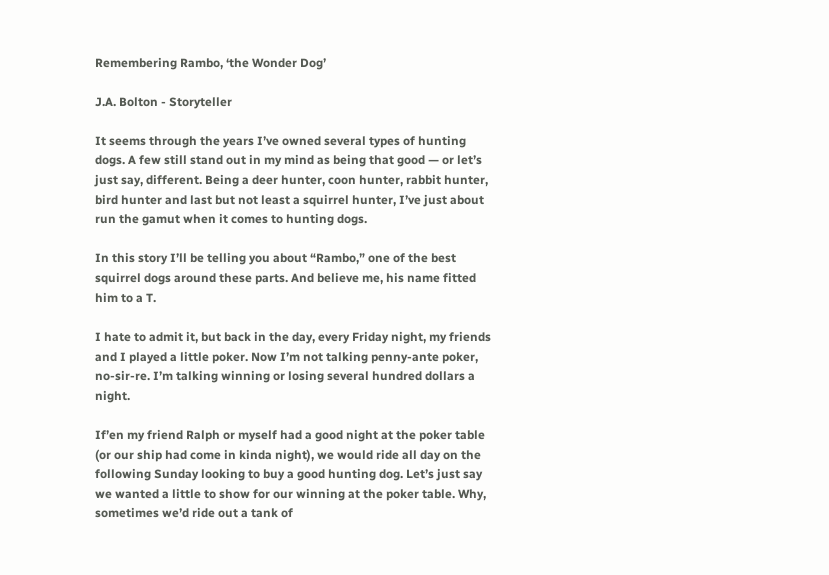Remembering Rambo, ‘the Wonder Dog’

J.A. Bolton - Storyteller

It seems through the years I’ve owned several types of hunting dogs. A few still stand out in my mind as being that good — or let’s just say, different. Being a deer hunter, coon hunter, rabbit hunter, bird hunter and last but not least a squirrel hunter, I’ve just about run the gamut when it comes to hunting dogs.

In this story I’ll be telling you about “Rambo,” one of the best squirrel dogs around these parts. And believe me, his name fitted him to a T.

I hate to admit it, but back in the day, every Friday night, my friends and I played a little poker. Now I’m not talking penny-ante poker, no-sir-re. I’m talking winning or losing several hundred dollars a night.

If’en my friend Ralph or myself had a good night at the poker table (or our ship had come in kinda night), we would ride all day on the following Sunday looking to buy a good hunting dog. Let’s just say we wanted a little to show for our winning at the poker table. Why, sometimes we’d ride out a tank of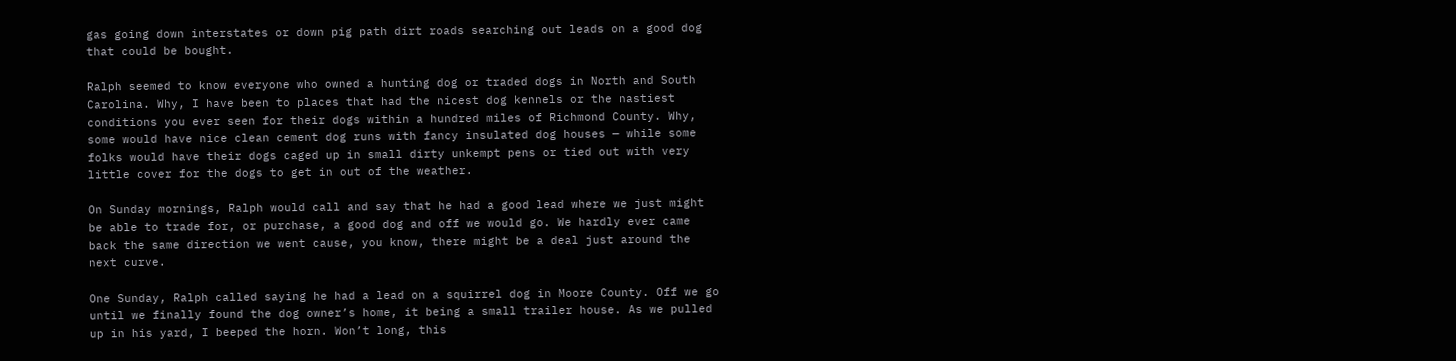gas going down interstates or down pig path dirt roads searching out leads on a good dog that could be bought.

Ralph seemed to know everyone who owned a hunting dog or traded dogs in North and South Carolina. Why, I have been to places that had the nicest dog kennels or the nastiest conditions you ever seen for their dogs within a hundred miles of Richmond County. Why, some would have nice clean cement dog runs with fancy insulated dog houses — while some folks would have their dogs caged up in small dirty unkempt pens or tied out with very little cover for the dogs to get in out of the weather.

On Sunday mornings, Ralph would call and say that he had a good lead where we just might be able to trade for, or purchase, a good dog and off we would go. We hardly ever came back the same direction we went cause, you know, there might be a deal just around the next curve.

One Sunday, Ralph called saying he had a lead on a squirrel dog in Moore County. Off we go until we finally found the dog owner’s home, it being a small trailer house. As we pulled up in his yard, I beeped the horn. Won’t long, this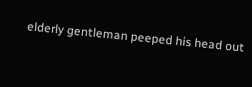elderly gentleman peeped his head out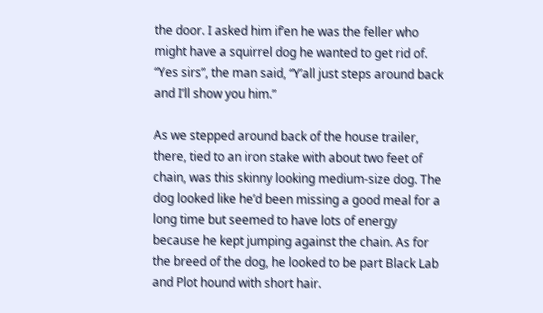the door. I asked him if’en he was the feller who might have a squirrel dog he wanted to get rid of. “Yes sirs”, the man said, “Y’all just steps around back and I’ll show you him.”

As we stepped around back of the house trailer, there, tied to an iron stake with about two feet of chain, was this skinny looking medium-size dog. The dog looked like he’d been missing a good meal for a long time but seemed to have lots of energy because he kept jumping against the chain. As for the breed of the dog, he looked to be part Black Lab and Plot hound with short hair.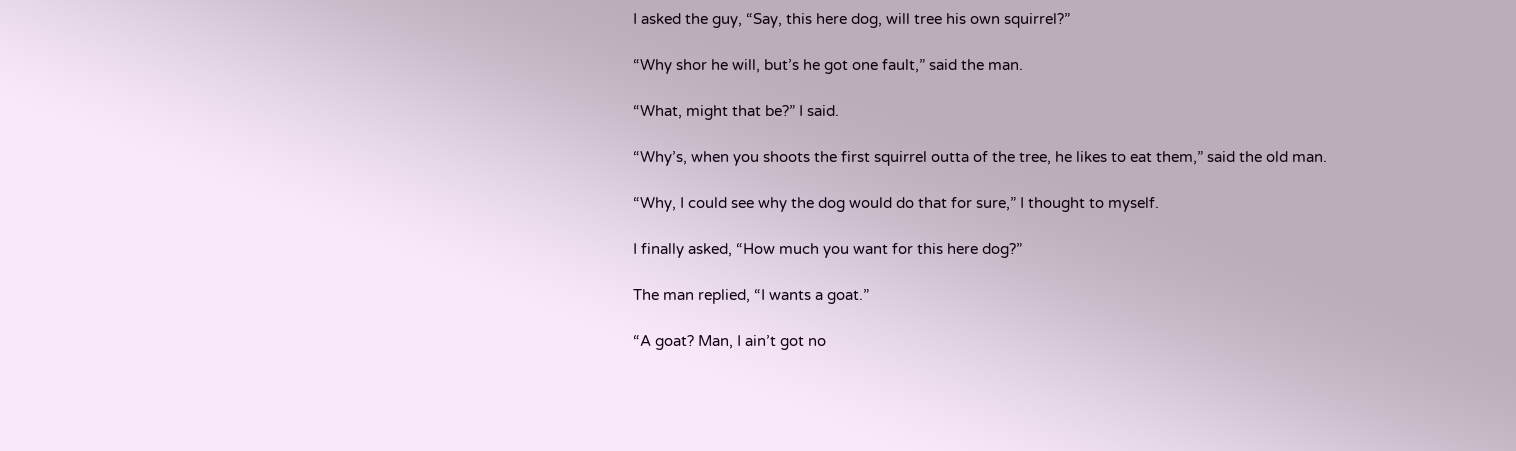I asked the guy, “Say, this here dog, will tree his own squirrel?”

“Why shor he will, but’s he got one fault,” said the man.

“What, might that be?” I said.

“Why’s, when you shoots the first squirrel outta of the tree, he likes to eat them,” said the old man.

“Why, I could see why the dog would do that for sure,” I thought to myself.

I finally asked, “How much you want for this here dog?”

The man replied, “I wants a goat.”

“A goat? Man, I ain’t got no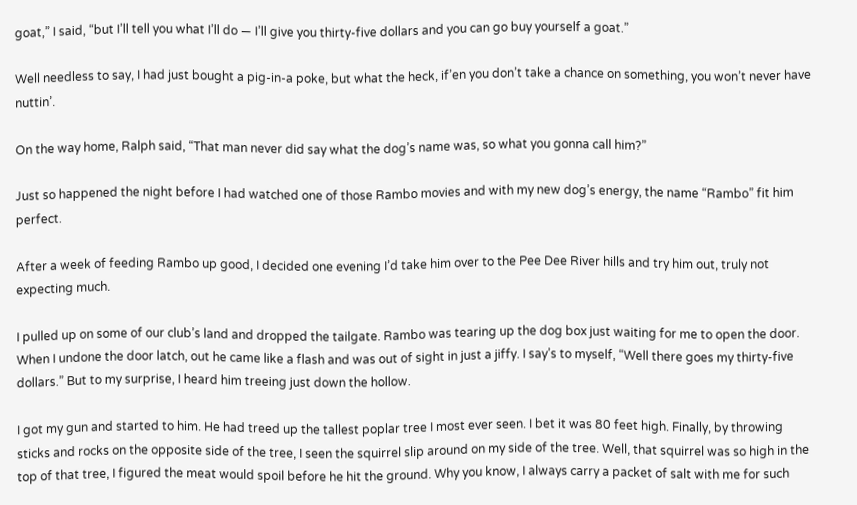goat,” I said, “but I’ll tell you what I’ll do — I’ll give you thirty-five dollars and you can go buy yourself a goat.”

Well needless to say, I had just bought a pig-in-a poke, but what the heck, if’en you don’t take a chance on something, you won’t never have nuttin’.

On the way home, Ralph said, “That man never did say what the dog’s name was, so what you gonna call him?”

Just so happened the night before I had watched one of those Rambo movies and with my new dog’s energy, the name “Rambo” fit him perfect.

After a week of feeding Rambo up good, I decided one evening I’d take him over to the Pee Dee River hills and try him out, truly not expecting much.

I pulled up on some of our club’s land and dropped the tailgate. Rambo was tearing up the dog box just waiting for me to open the door. When I undone the door latch, out he came like a flash and was out of sight in just a jiffy. I say’s to myself, “Well there goes my thirty-five dollars.” But to my surprise, I heard him treeing just down the hollow.

I got my gun and started to him. He had treed up the tallest poplar tree I most ever seen. I bet it was 80 feet high. Finally, by throwing sticks and rocks on the opposite side of the tree, I seen the squirrel slip around on my side of the tree. Well, that squirrel was so high in the top of that tree, I figured the meat would spoil before he hit the ground. Why you know, I always carry a packet of salt with me for such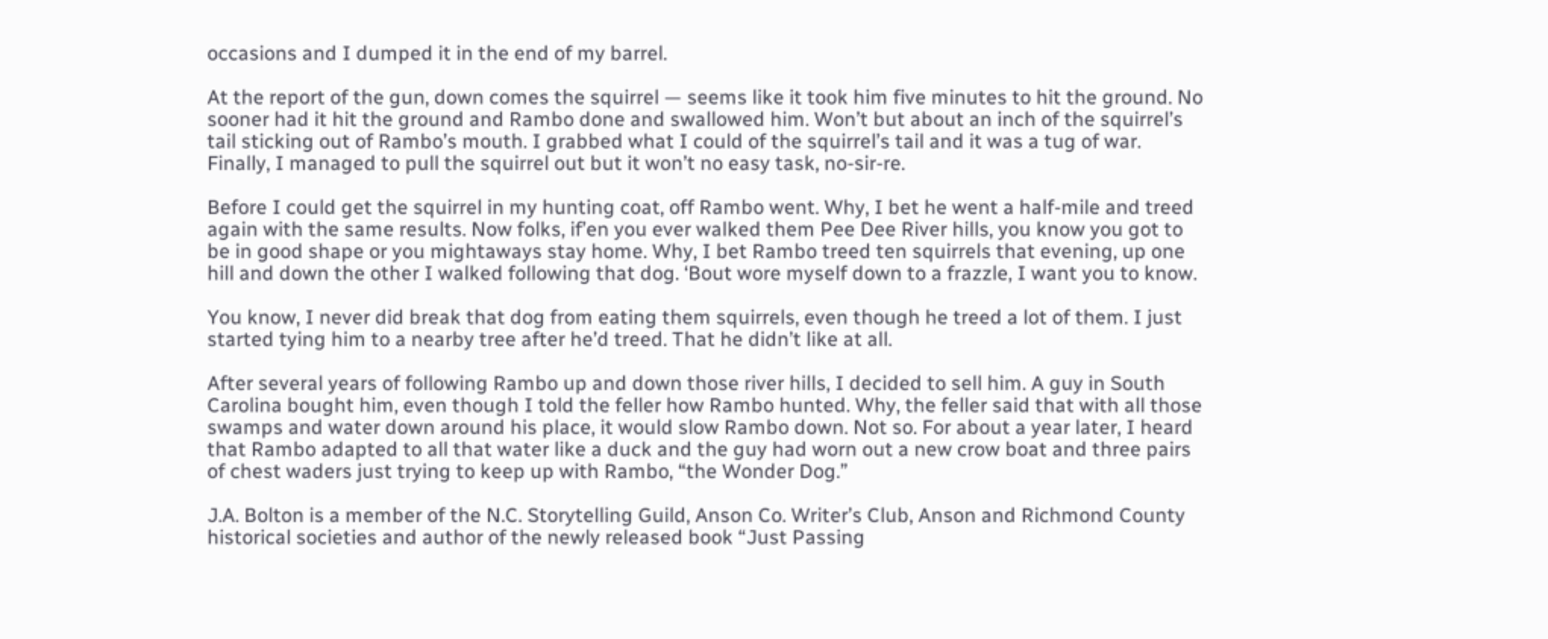occasions and I dumped it in the end of my barrel.

At the report of the gun, down comes the squirrel — seems like it took him five minutes to hit the ground. No sooner had it hit the ground and Rambo done and swallowed him. Won’t but about an inch of the squirrel’s tail sticking out of Rambo’s mouth. I grabbed what I could of the squirrel’s tail and it was a tug of war. Finally, I managed to pull the squirrel out but it won’t no easy task, no-sir-re.

Before I could get the squirrel in my hunting coat, off Rambo went. Why, I bet he went a half-mile and treed again with the same results. Now folks, if’en you ever walked them Pee Dee River hills, you know you got to be in good shape or you mightaways stay home. Why, I bet Rambo treed ten squirrels that evening, up one hill and down the other I walked following that dog. ‘Bout wore myself down to a frazzle, I want you to know.

You know, I never did break that dog from eating them squirrels, even though he treed a lot of them. I just started tying him to a nearby tree after he’d treed. That he didn’t like at all.

After several years of following Rambo up and down those river hills, I decided to sell him. A guy in South Carolina bought him, even though I told the feller how Rambo hunted. Why, the feller said that with all those swamps and water down around his place, it would slow Rambo down. Not so. For about a year later, I heard that Rambo adapted to all that water like a duck and the guy had worn out a new crow boat and three pairs of chest waders just trying to keep up with Rambo, “the Wonder Dog.”

J.A. Bolton is a member of the N.C. Storytelling Guild, Anson Co. Writer’s Club, Anson and Richmond County historical societies and author of the newly released book “Just Passing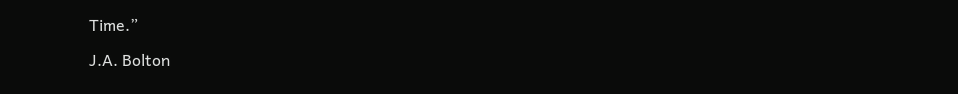Time.”

J.A. Bolton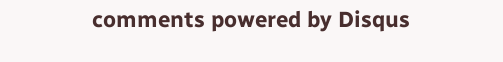comments powered by Disqus